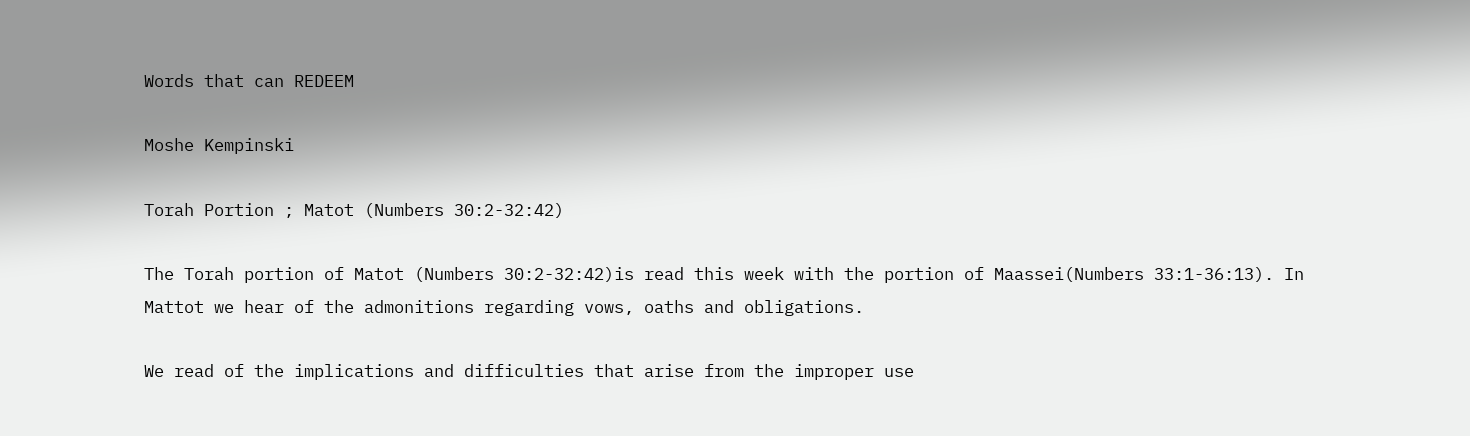Words that can REDEEM

Moshe Kempinski

Torah Portion ; Matot (Numbers 30:2-32:42)

The Torah portion of Matot (Numbers 30:2-32:42)is read this week with the portion of Maassei(Numbers 33:1-36:13). In Mattot we hear of the admonitions regarding vows, oaths and obligations.

We read of the implications and difficulties that arise from the improper use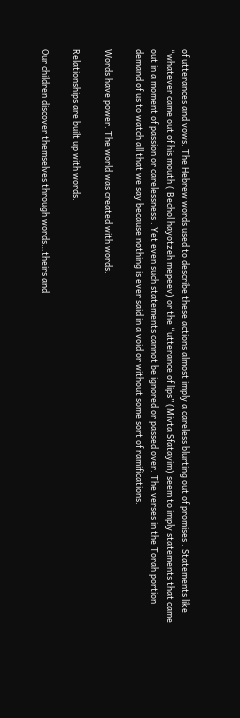of utterances and vows. The Hebrew words used to describe these actions almost imply a careless blurting out of promises . Statements like “whatever came out of his mouth ( Bechol hayotzeh mepeev) or the “utterance of lips” (Mivta Sfatayim) seem to imply statements that came out in a moment of passion or carelessness . Yet even such statements cannot be ignored or passed over. The verses in the Torah portion demand of us to watch all that we say because nothing is ever said in a void or without some sort of ramifications.

Words have power. The world was created with words.

Relationships are built up with words.

Our children discover themselves through words…theirs and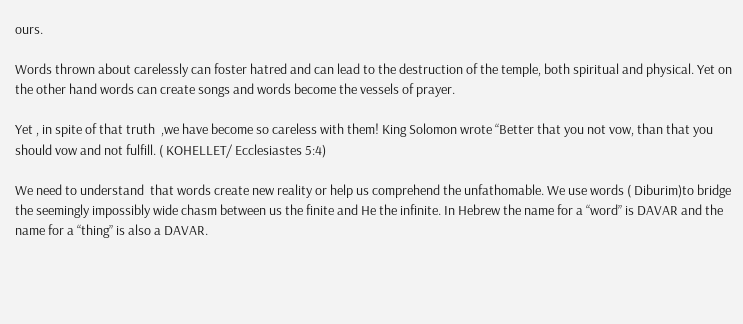ours.

Words thrown about carelessly can foster hatred and can lead to the destruction of the temple, both spiritual and physical. Yet on the other hand words can create songs and words become the vessels of prayer.

Yet , in spite of that truth  ,we have become so careless with them! King Solomon wrote “Better that you not vow, than that you should vow and not fulfill. ( KOHELLET/ Ecclesiastes 5:4)

We need to understand  that words create new reality or help us comprehend the unfathomable. We use words ( Diburim)to bridge the seemingly impossibly wide chasm between us the finite and He the infinite. In Hebrew the name for a “word” is DAVAR and the name for a “thing” is also a DAVAR.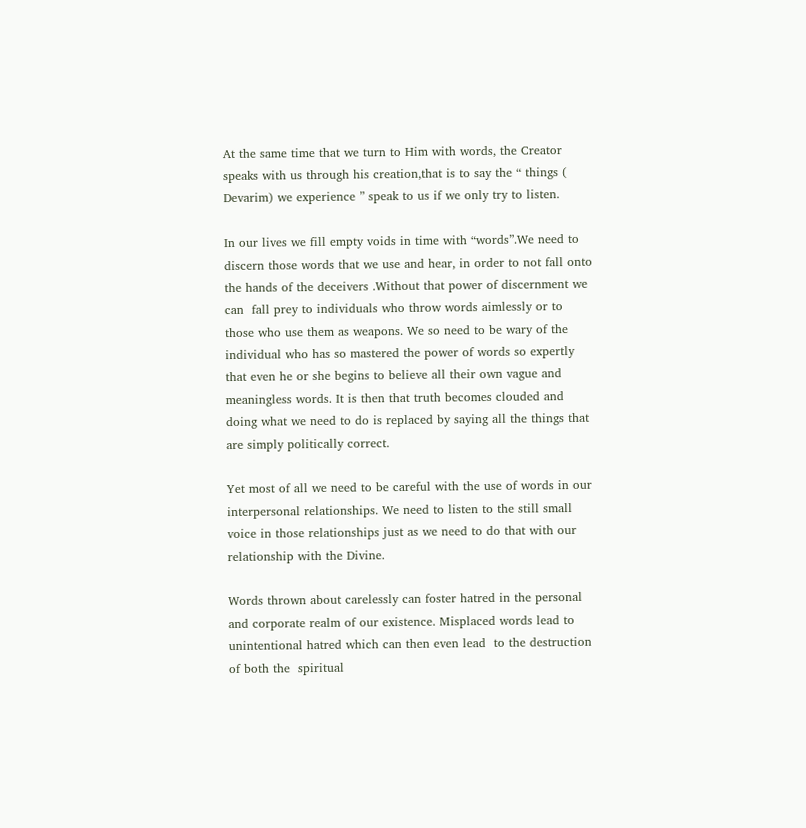At the same time that we turn to Him with words, the Creator speaks with us through his creation,that is to say the “ things ( Devarim) we experience ” speak to us if we only try to listen.

In our lives we fill empty voids in time with “words”.We need to discern those words that we use and hear, in order to not fall onto the hands of the deceivers .Without that power of discernment we can  fall prey to individuals who throw words aimlessly or to those who use them as weapons. We so need to be wary of the individual who has so mastered the power of words so expertly that even he or she begins to believe all their own vague and meaningless words. It is then that truth becomes clouded and doing what we need to do is replaced by saying all the things that are simply politically correct.

Yet most of all we need to be careful with the use of words in our interpersonal relationships. We need to listen to the still small voice in those relationships just as we need to do that with our relationship with the Divine.

Words thrown about carelessly can foster hatred in the personal and corporate realm of our existence. Misplaced words lead to unintentional hatred which can then even lead  to the destruction of both the  spiritual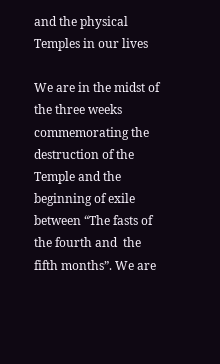and the physical Temples in our lives

We are in the midst of the three weeks commemorating the destruction of the Temple and the beginning of exile between “The fasts of the fourth and  the fifth months”. We are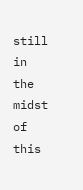still in the midst of this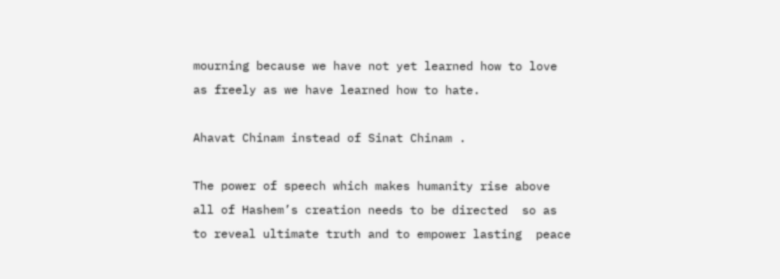mourning because we have not yet learned how to love as freely as we have learned how to hate.

Ahavat Chinam instead of Sinat Chinam .

The power of speech which makes humanity rise above all of Hashem’s creation needs to be directed  so as to reveal ultimate truth and to empower lasting  peace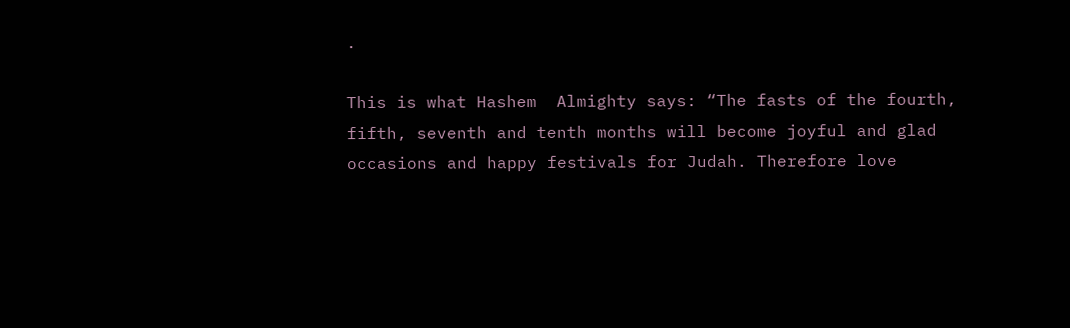.

This is what Hashem  Almighty says: “The fasts of the fourth, fifth, seventh and tenth months will become joyful and glad occasions and happy festivals for Judah. Therefore love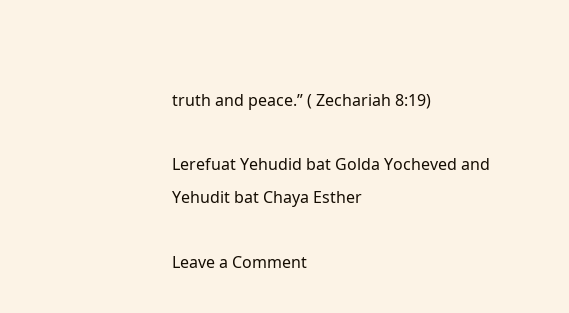truth and peace.” ( Zechariah 8:19)

Lerefuat Yehudid bat Golda Yocheved and Yehudit bat Chaya Esther

Leave a Comment